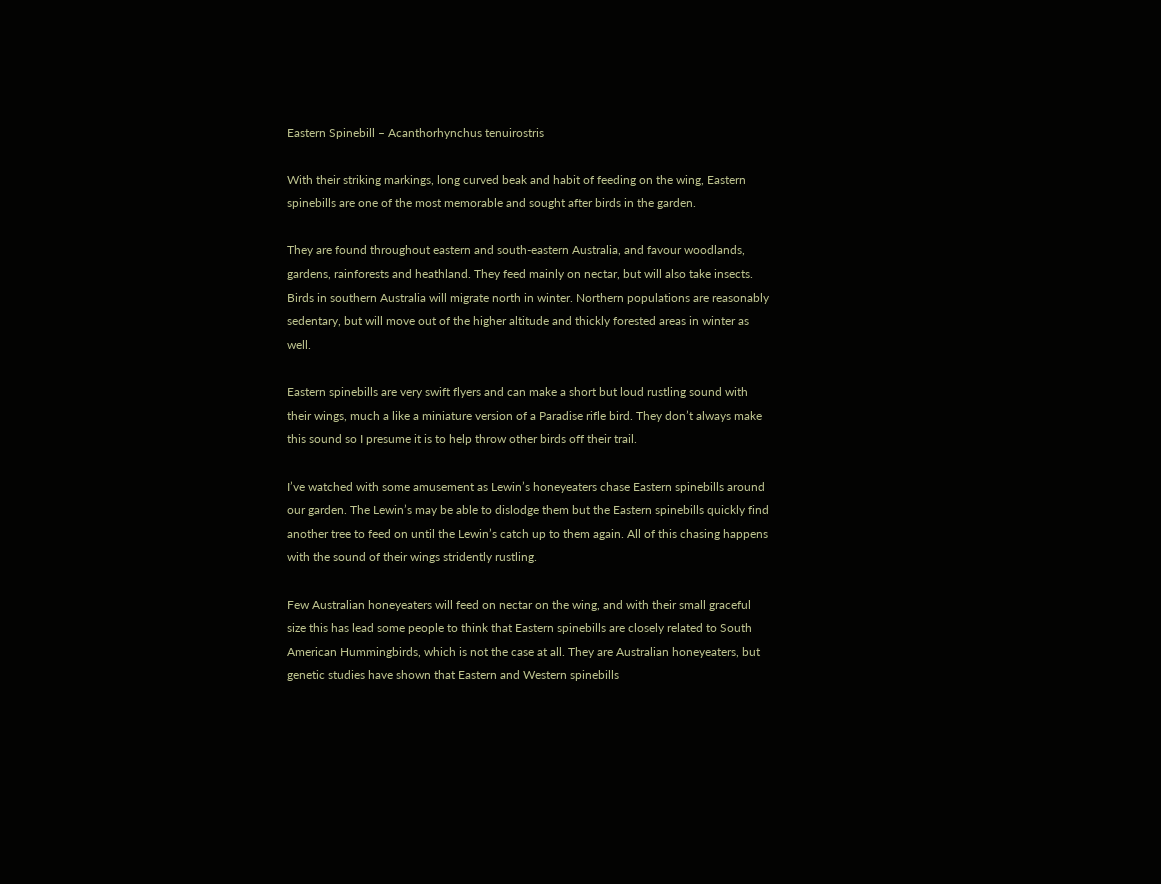Eastern Spinebill – Acanthorhynchus tenuirostris

With their striking markings, long curved beak and habit of feeding on the wing, Eastern spinebills are one of the most memorable and sought after birds in the garden.

They are found throughout eastern and south-eastern Australia, and favour woodlands, gardens, rainforests and heathland. They feed mainly on nectar, but will also take insects. Birds in southern Australia will migrate north in winter. Northern populations are reasonably sedentary, but will move out of the higher altitude and thickly forested areas in winter as well.

Eastern spinebills are very swift flyers and can make a short but loud rustling sound with their wings, much a like a miniature version of a Paradise rifle bird. They don’t always make this sound so I presume it is to help throw other birds off their trail.

I’ve watched with some amusement as Lewin’s honeyeaters chase Eastern spinebills around our garden. The Lewin’s may be able to dislodge them but the Eastern spinebills quickly find another tree to feed on until the Lewin’s catch up to them again. All of this chasing happens with the sound of their wings stridently rustling.

Few Australian honeyeaters will feed on nectar on the wing, and with their small graceful size this has lead some people to think that Eastern spinebills are closely related to South American Hummingbirds, which is not the case at all. They are Australian honeyeaters, but genetic studies have shown that Eastern and Western spinebills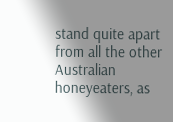stand quite apart from all the other Australian honeyeaters, as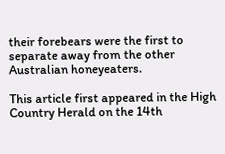their forebears were the first to separate away from the other Australian honeyeaters.

This article first appeared in the High Country Herald on the 14th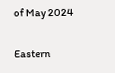of May 2024

Eastern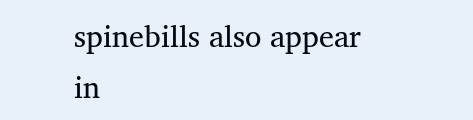spinebills also appear in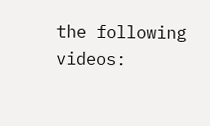the following videos: